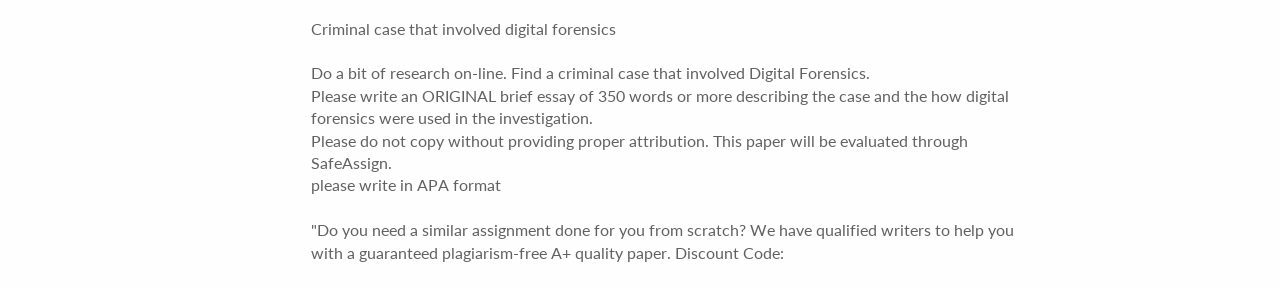Criminal case that involved digital forensics

Do a bit of research on-line. Find a criminal case that involved Digital Forensics.
Please write an ORIGINAL brief essay of 350 words or more describing the case and the how digital forensics were used in the investigation.
Please do not copy without providing proper attribution. This paper will be evaluated through SafeAssign.
please write in APA format

"Do you need a similar assignment done for you from scratch? We have qualified writers to help you with a guaranteed plagiarism-free A+ quality paper. Discount Code: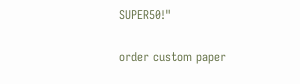SUPER50!"

order custom paper